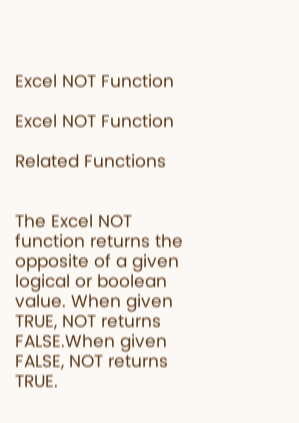Excel NOT Function

Excel NOT Function

Related Functions


The Excel NOT function returns the opposite of a given logical or boolean value. When given TRUE, NOT returns FALSE.When given FALSE, NOT returns TRUE.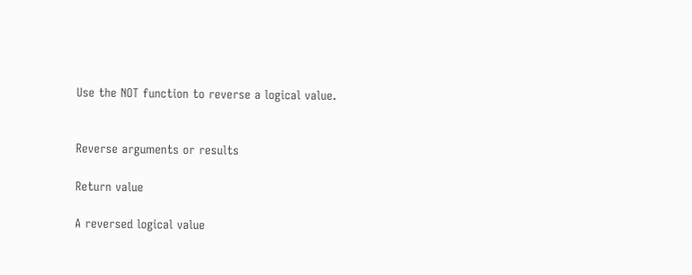Use the NOT function to reverse a logical value.


Reverse arguments or results

Return value

A reversed logical value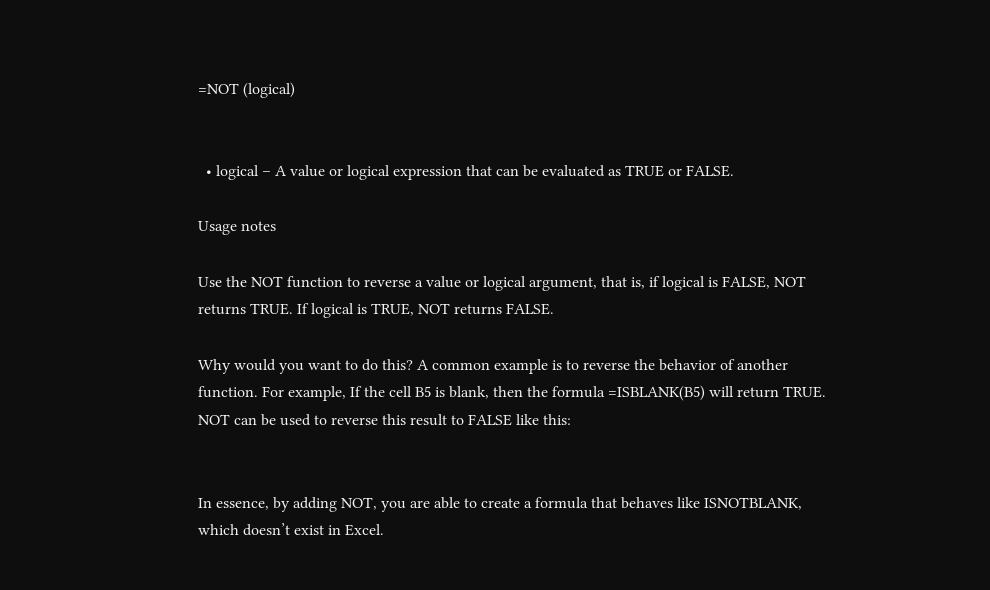=NOT (logical)


  • logical – A value or logical expression that can be evaluated as TRUE or FALSE.

Usage notes

Use the NOT function to reverse a value or logical argument, that is, if logical is FALSE, NOT returns TRUE. If logical is TRUE, NOT returns FALSE.

Why would you want to do this? A common example is to reverse the behavior of another function. For example, If the cell B5 is blank, then the formula =ISBLANK(B5) will return TRUE. NOT can be used to reverse this result to FALSE like this:


In essence, by adding NOT, you are able to create a formula that behaves like ISNOTBLANK, which doesn’t exist in Excel.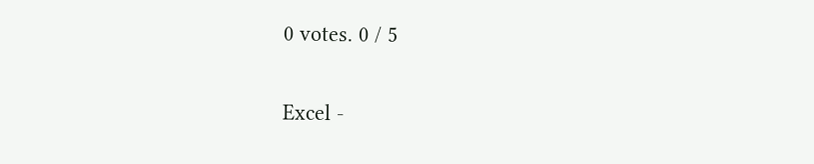0 votes. 0 / 5

Excel -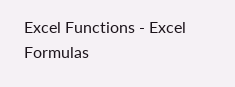Excel Functions - Excel Formulas